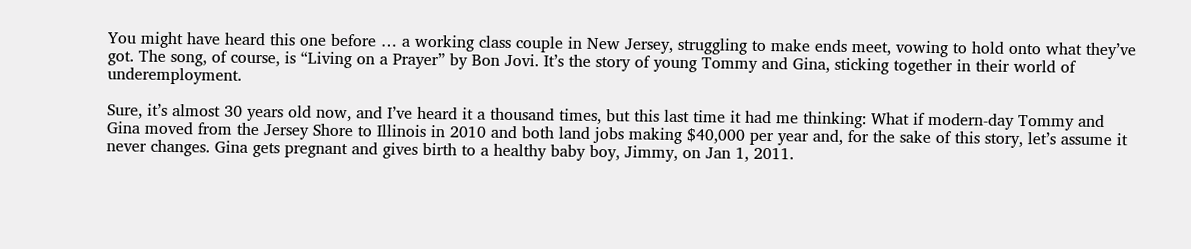You might have heard this one before … a working class couple in New Jersey, struggling to make ends meet, vowing to hold onto what they’ve got. The song, of course, is “Living on a Prayer” by Bon Jovi. It’s the story of young Tommy and Gina, sticking together in their world of underemployment.

Sure, it’s almost 30 years old now, and I’ve heard it a thousand times, but this last time it had me thinking: What if modern-day Tommy and Gina moved from the Jersey Shore to Illinois in 2010 and both land jobs making $40,000 per year and, for the sake of this story, let’s assume it never changes. Gina gets pregnant and gives birth to a healthy baby boy, Jimmy, on Jan 1, 2011.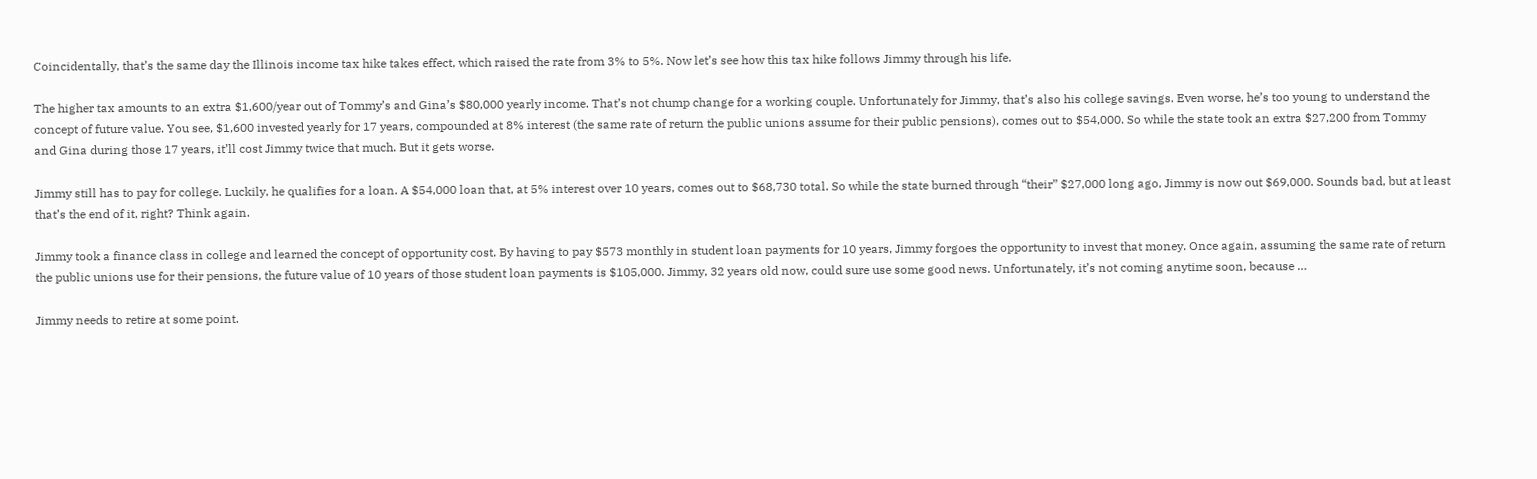Coincidentally, that’s the same day the Illinois income tax hike takes effect, which raised the rate from 3% to 5%. Now let’s see how this tax hike follows Jimmy through his life.

The higher tax amounts to an extra $1,600/year out of Tommy’s and Gina’s $80,000 yearly income. That’s not chump change for a working couple. Unfortunately for Jimmy, that’s also his college savings. Even worse, he’s too young to understand the concept of future value. You see, $1,600 invested yearly for 17 years, compounded at 8% interest (the same rate of return the public unions assume for their public pensions), comes out to $54,000. So while the state took an extra $27,200 from Tommy and Gina during those 17 years, it’ll cost Jimmy twice that much. But it gets worse.

Jimmy still has to pay for college. Luckily, he qualifies for a loan. A $54,000 loan that, at 5% interest over 10 years, comes out to $68,730 total. So while the state burned through “their” $27,000 long ago, Jimmy is now out $69,000. Sounds bad, but at least that’s the end of it, right? Think again.

Jimmy took a finance class in college and learned the concept of opportunity cost. By having to pay $573 monthly in student loan payments for 10 years, Jimmy forgoes the opportunity to invest that money. Once again, assuming the same rate of return the public unions use for their pensions, the future value of 10 years of those student loan payments is $105,000. Jimmy, 32 years old now, could sure use some good news. Unfortunately, it’s not coming anytime soon, because …

Jimmy needs to retire at some point.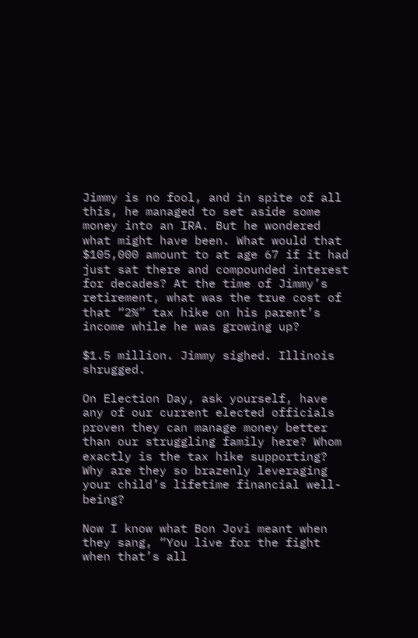Jimmy is no fool, and in spite of all this, he managed to set aside some money into an IRA. But he wondered what might have been. What would that $105,000 amount to at age 67 if it had just sat there and compounded interest for decades? At the time of Jimmy’s retirement, what was the true cost of that “2%” tax hike on his parent’s income while he was growing up?

$1.5 million. Jimmy sighed. Illinois shrugged.

On Election Day, ask yourself, have any of our current elected officials proven they can manage money better than our struggling family here? Whom exactly is the tax hike supporting? Why are they so brazenly leveraging your child’s lifetime financial well-being?

Now I know what Bon Jovi meant when they sang, “You live for the fight when that’s all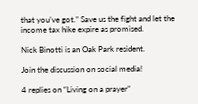that you’ve got.” Save us the fight and let the income tax hike expire as promised.

Nick Binotti is an Oak Park resident.

Join the discussion on social media!

4 replies on “Living on a prayer”